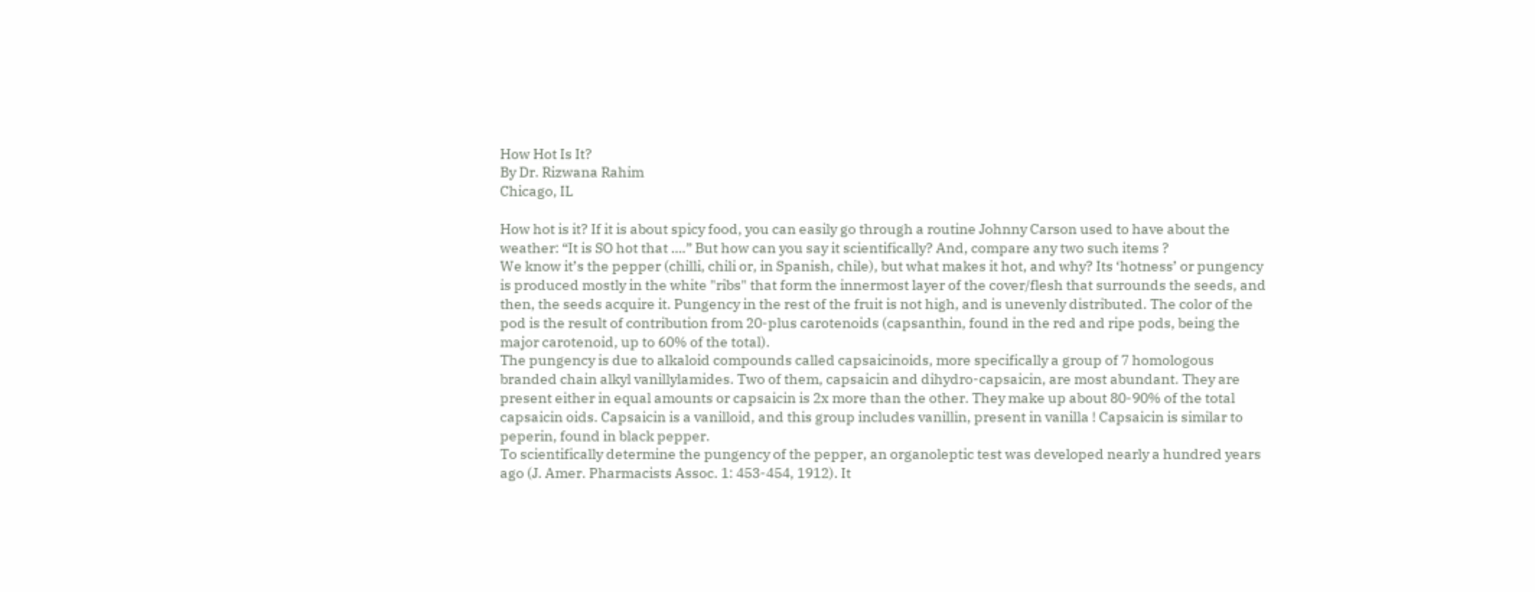How Hot Is It?
By Dr. Rizwana Rahim
Chicago, IL

How hot is it? If it is about spicy food, you can easily go through a routine Johnny Carson used to have about the weather: “It is SO hot that ….” But how can you say it scientifically? And, compare any two such items ?
We know it’s the pepper (chilli, chili or, in Spanish, chile), but what makes it hot, and why? Its ‘hotness’ or pungency is produced mostly in the white "ribs" that form the innermost layer of the cover/flesh that surrounds the seeds, and then, the seeds acquire it. Pungency in the rest of the fruit is not high, and is unevenly distributed. The color of the pod is the result of contribution from 20-plus carotenoids (capsanthin, found in the red and ripe pods, being the major carotenoid, up to 60% of the total).
The pungency is due to alkaloid compounds called capsaicinoids, more specifically a group of 7 homologous branded chain alkyl vanillylamides. Two of them, capsaicin and dihydro-capsaicin, are most abundant. They are present either in equal amounts or capsaicin is 2x more than the other. They make up about 80-90% of the total capsaicin oids. Capsaicin is a vanilloid, and this group includes vanillin, present in vanilla ! Capsaicin is similar to peperin, found in black pepper.
To scientifically determine the pungency of the pepper, an organoleptic test was developed nearly a hundred years ago (J. Amer. Pharmacists Assoc. 1: 453-454, 1912). It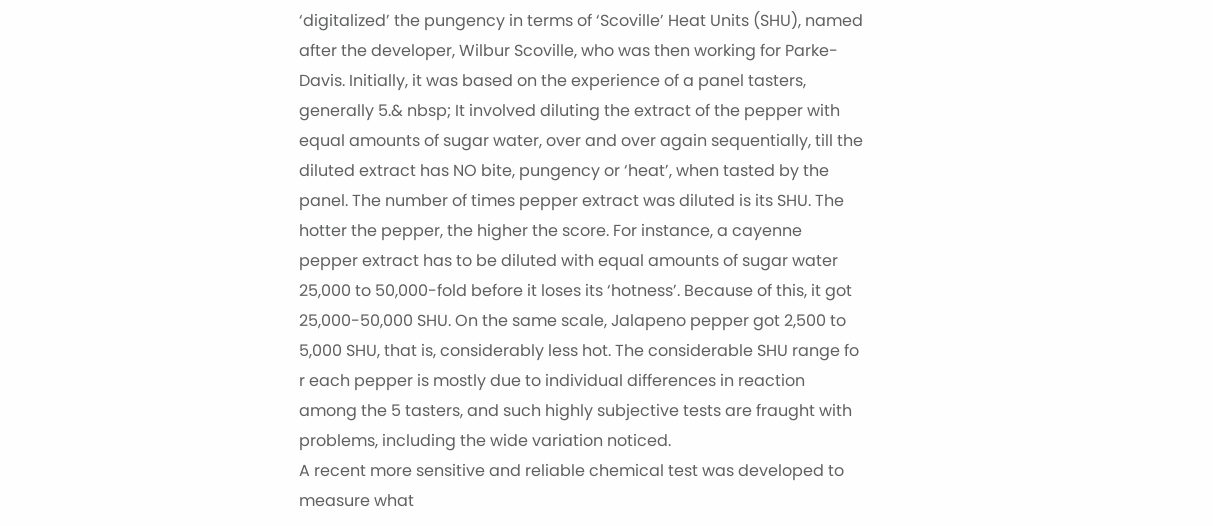‘digitalized’ the pungency in terms of ‘Scoville’ Heat Units (SHU), named after the developer, Wilbur Scoville, who was then working for Parke-Davis. Initially, it was based on the experience of a panel tasters, generally 5.& nbsp; It involved diluting the extract of the pepper with equal amounts of sugar water, over and over again sequentially, till the diluted extract has NO bite, pungency or ‘heat’, when tasted by the panel. The number of times pepper extract was diluted is its SHU. The hotter the pepper, the higher the score. For instance, a cayenne pepper extract has to be diluted with equal amounts of sugar water 25,000 to 50,000-fold before it loses its ‘hotness’. Because of this, it got 25,000-50,000 SHU. On the same scale, Jalapeno pepper got 2,500 to 5,000 SHU, that is, considerably less hot. The considerable SHU range fo r each pepper is mostly due to individual differences in reaction among the 5 tasters, and such highly subjective tests are fraught with problems, including the wide variation noticed.
A recent more sensitive and reliable chemical test was developed to measure what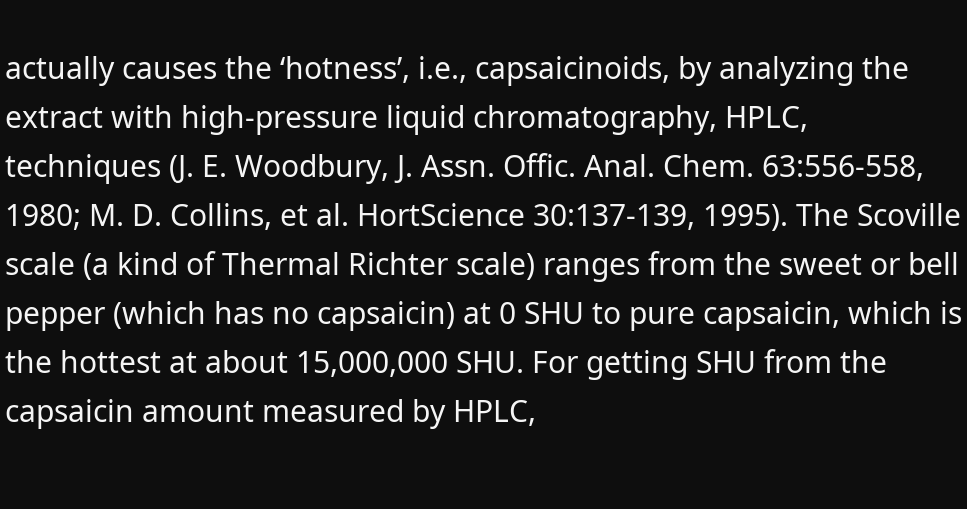actually causes the ‘hotness’, i.e., capsaicinoids, by analyzing the extract with high-pressure liquid chromatography, HPLC, techniques (J. E. Woodbury, J. Assn. Offic. Anal. Chem. 63:556-558, 1980; M. D. Collins, et al. HortScience 30:137-139, 1995). The Scoville scale (a kind of Thermal Richter scale) ranges from the sweet or bell pepper (which has no capsaicin) at 0 SHU to pure capsaicin, which is the hottest at about 15,000,000 SHU. For getting SHU from the capsaicin amount measured by HPLC,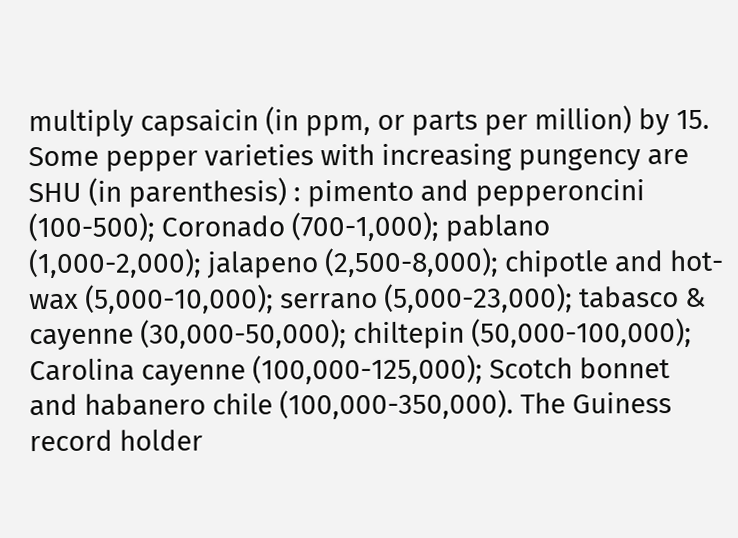multiply capsaicin (in ppm, or parts per million) by 15.
Some pepper varieties with increasing pungency are SHU (in parenthesis) : pimento and pepperoncini (100-500); Coronado (700-1,000); pablano (1,000-2,000); jalapeno (2,500-8,000); chipotle and hot-wax (5,000-10,000); serrano (5,000-23,000); tabasco & cayenne (30,000-50,000); chiltepin (50,000-100,000); Carolina cayenne (100,000-125,000); Scotch bonnet and habanero chile (100,000-350,000). The Guiness record holder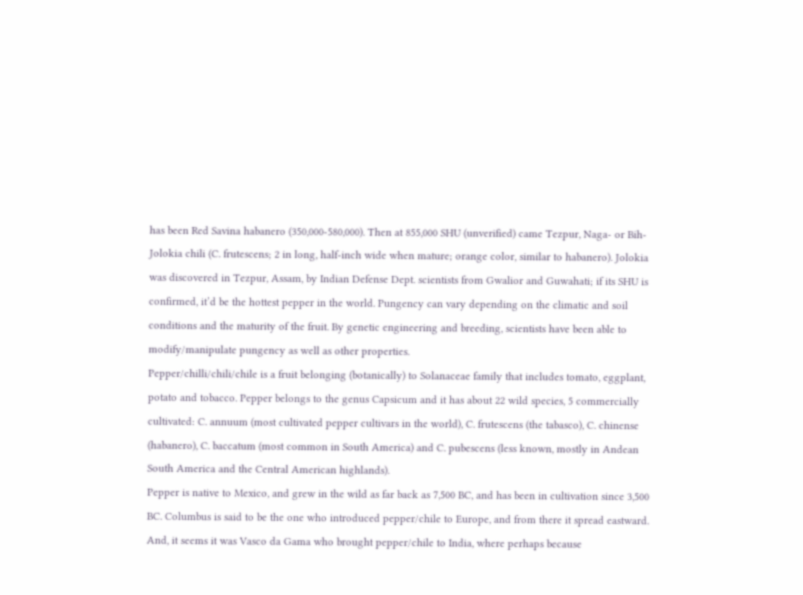has been Red Savina habanero (350,000-580,000). Then at 855,000 SHU (unverified) came Tezpur, Naga- or Bih- Jolokia chili (C. frutescens; 2 in long, half-inch wide when mature; orange color, similar to habanero). Jolokia was discovered in Tezpur, Assam, by Indian Defense Dept. scientists from Gwalior and Guwahati; if its SHU is confirmed, it’d be the hottest pepper in the world. Pungency can vary depending on the climatic and soil conditions and the maturity of the fruit. By genetic engineering and breeding, scientists have been able to modify/manipulate pungency as well as other properties.
Pepper/chilli/chili/chile is a fruit belonging (botanically) to Solanaceae family that includes tomato, eggplant, potato and tobacco. Pepper belongs to the genus Capsicum and it has about 22 wild species, 5 commercially cultivated: C. annuum (most cultivated pepper cultivars in the world), C. frutescens (the tabasco), C. chinense (habanero), C. baccatum (most common in South America) and C. pubescens (less known, mostly in Andean South America and the Central American highlands).
Pepper is native to Mexico, and grew in the wild as far back as 7,500 BC, and has been in cultivation since 3,500 BC. Columbus is said to be the one who introduced pepper/chile to Europe, and from there it spread eastward. And, it seems it was Vasco da Gama who brought pepper/chile to India, where perhaps because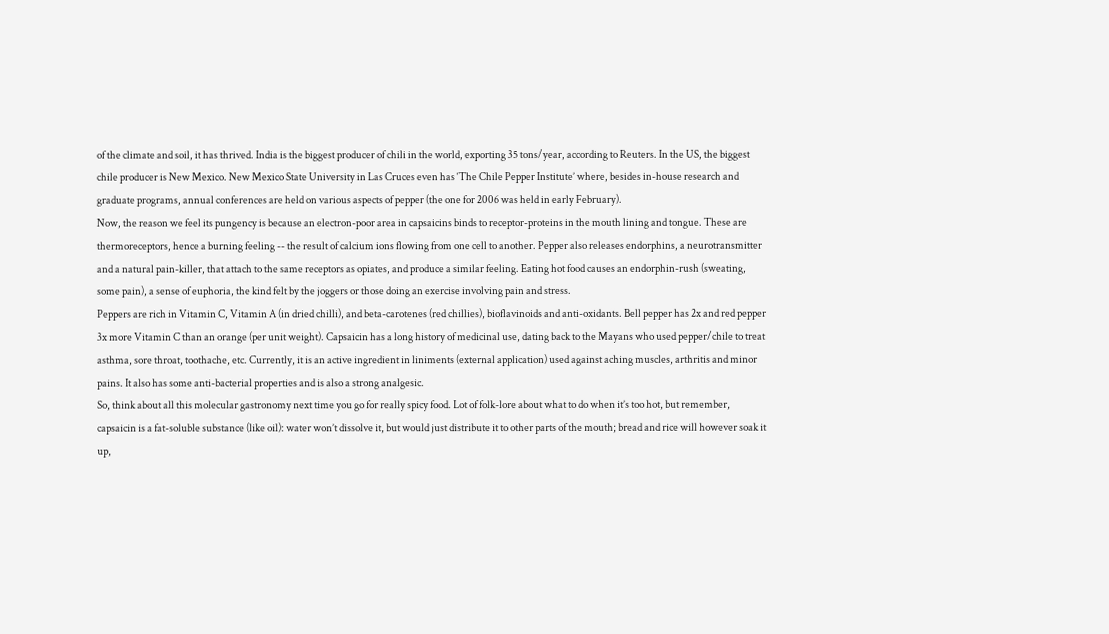of the climate and soil, it has thrived. India is the biggest producer of chili in the world, exporting 35 tons/year, according to Reuters. In the US, the biggest chile producer is New Mexico. New Mexico State University in Las Cruces even has ‘The Chile Pepper Institute’ where, besides in-house research and graduate programs, annual conferences are held on various aspects of pepper (the one for 2006 was held in early February).
Now, the reason we feel its pungency is because an electron-poor area in capsaicins binds to receptor-proteins in the mouth lining and tongue. These are thermoreceptors, hence a burning feeling -- the result of calcium ions flowing from one cell to another. Pepper also releases endorphins, a neurotransmitter and a natural pain-killer, that attach to the same receptors as opiates, and produce a similar feeling. Eating hot food causes an endorphin-rush (sweating, some pain), a sense of euphoria, the kind felt by the joggers or those doing an exercise involving pain and stress.
Peppers are rich in Vitamin C, Vitamin A (in dried chilli), and beta-carotenes (red chillies), bioflavinoids and anti-oxidants. Bell pepper has 2x and red pepper 3x more Vitamin C than an orange (per unit weight). Capsaicin has a long history of medicinal use, dating back to the Mayans who used pepper/chile to treat asthma, sore throat, toothache, etc. Currently, it is an active ingredient in liniments (external application) used against aching muscles, arthritis and minor pains. It also has some anti-bacterial properties and is also a strong analgesic.
So, think about all this molecular gastronomy next time you go for really spicy food. Lot of folk-lore about what to do when it’s too hot, but remember, capsaicin is a fat-soluble substance (like oil): water won’t dissolve it, but would just distribute it to other parts of the mouth; bread and rice will however soak it up,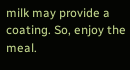milk may provide a coating. So, enjoy the meal.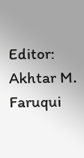Editor: Akhtar M. Faruqui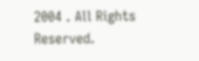2004 . All Rights Reserved.